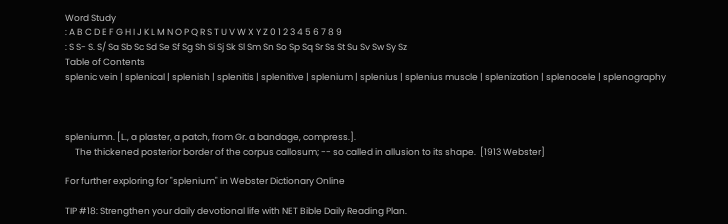Word Study
: A B C D E F G H I J K L M N O P Q R S T U V W X Y Z 0 1 2 3 4 5 6 7 8 9
: S S- S. S/ Sa Sb Sc Sd Se Sf Sg Sh Si Sj Sk Sl Sm Sn So Sp Sq Sr Ss St Su Sv Sw Sy Sz
Table of Contents
splenic vein | splenical | splenish | splenitis | splenitive | splenium | splenius | splenius muscle | splenization | splenocele | splenography



spleniumn. [L., a plaster, a patch, from Gr. a bandage, compress.].
     The thickened posterior border of the corpus callosum; -- so called in allusion to its shape.  [1913 Webster]

For further exploring for "splenium" in Webster Dictionary Online

TIP #18: Strengthen your daily devotional life with NET Bible Daily Reading Plan.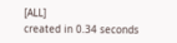[ALL]
created in 0.34 seconds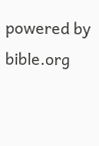powered by bible.org